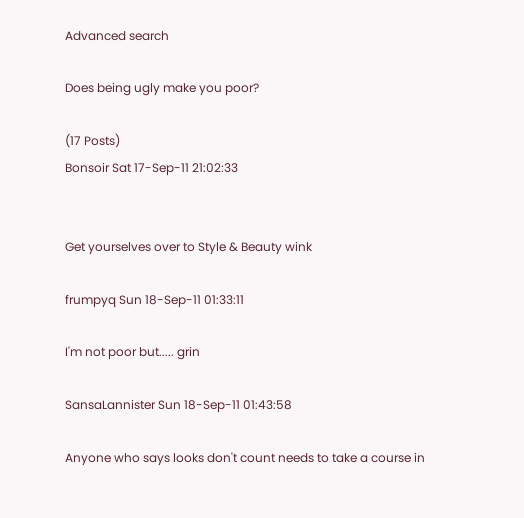Advanced search

Does being ugly make you poor?

(17 Posts)
Bonsoir Sat 17-Sep-11 21:02:33


Get yourselves over to Style & Beauty wink

frumpyq Sun 18-Sep-11 01:33:11

I'm not poor but..... grin

SansaLannister Sun 18-Sep-11 01:43:58

Anyone who says looks don't count needs to take a course in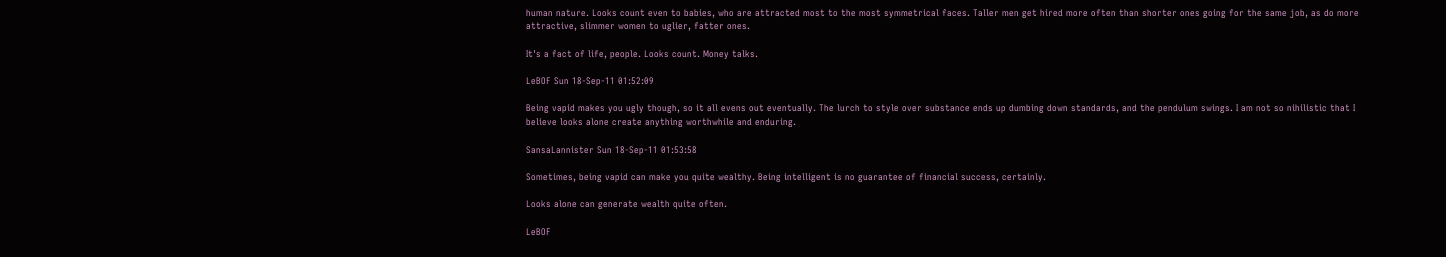human nature. Looks count even to babies, who are attracted most to the most symmetrical faces. Taller men get hired more often than shorter ones going for the same job, as do more attractive, slimmer women to uglier, fatter ones.

It's a fact of life, people. Looks count. Money talks.

LeBOF Sun 18-Sep-11 01:52:09

Being vapid makes you ugly though, so it all evens out eventually. The lurch to style over substance ends up dumbing down standards, and the pendulum swings. I am not so nihilistic that I believe looks alone create anything worthwhile and enduring.

SansaLannister Sun 18-Sep-11 01:53:58

Sometimes, being vapid can make you quite wealthy. Being intelligent is no guarantee of financial success, certainly.

Looks alone can generate wealth quite often.

LeBOF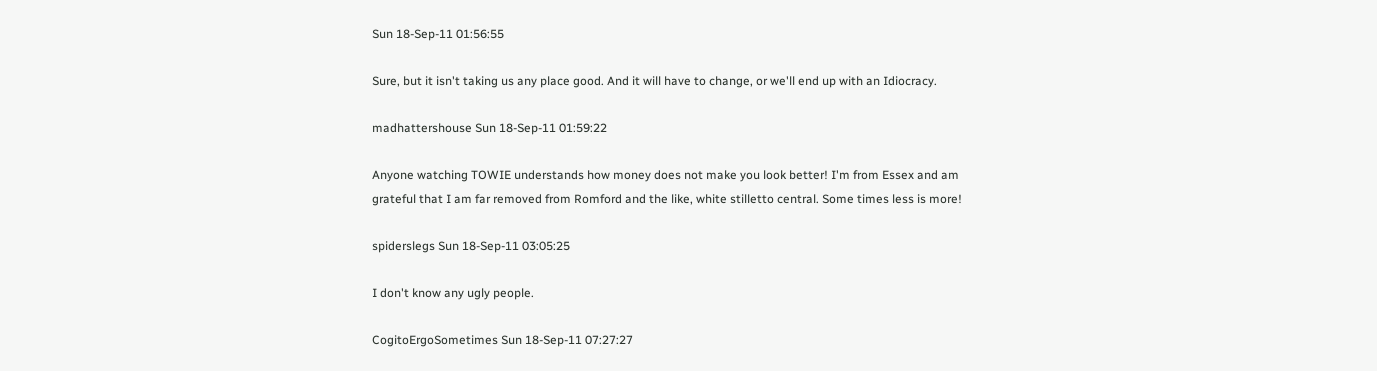Sun 18-Sep-11 01:56:55

Sure, but it isn't taking us any place good. And it will have to change, or we'll end up with an Idiocracy.

madhattershouse Sun 18-Sep-11 01:59:22

Anyone watching TOWIE understands how money does not make you look better! I'm from Essex and am grateful that I am far removed from Romford and the like, white stilletto central. Some times less is more!

spiderslegs Sun 18-Sep-11 03:05:25

I don't know any ugly people.

CogitoErgoSometimes Sun 18-Sep-11 07:27:27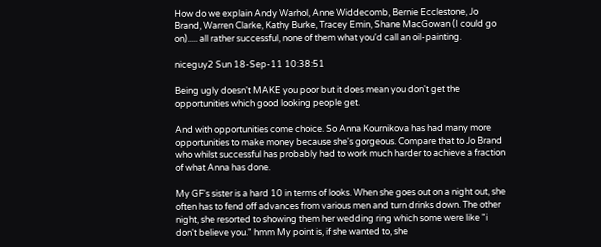How do we explain Andy Warhol, Anne Widdecomb, Bernie Ecclestone, Jo Brand, Warren Clarke, Kathy Burke, Tracey Emin, Shane MacGowan (I could go on)..... all rather successful, none of them what you'd call an oil-painting.

niceguy2 Sun 18-Sep-11 10:38:51

Being ugly doesn't MAKE you poor but it does mean you don't get the opportunities which good looking people get.

And with opportunities come choice. So Anna Kournikova has had many more opportunities to make money because she's gorgeous. Compare that to Jo Brand who whilst successful has probably had to work much harder to achieve a fraction of what Anna has done.

My GF's sister is a hard 10 in terms of looks. When she goes out on a night out, she often has to fend off advances from various men and turn drinks down. The other night, she resorted to showing them her wedding ring which some were like "i don't believe you." hmm My point is, if she wanted to, she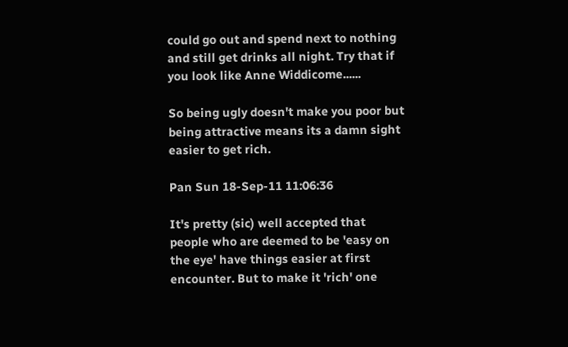could go out and spend next to nothing and still get drinks all night. Try that if you look like Anne Widdicome......

So being ugly doesn't make you poor but being attractive means its a damn sight easier to get rich.

Pan Sun 18-Sep-11 11:06:36

It's pretty (sic) well accepted that people who are deemed to be 'easy on the eye' have things easier at first encounter. But to make it 'rich' one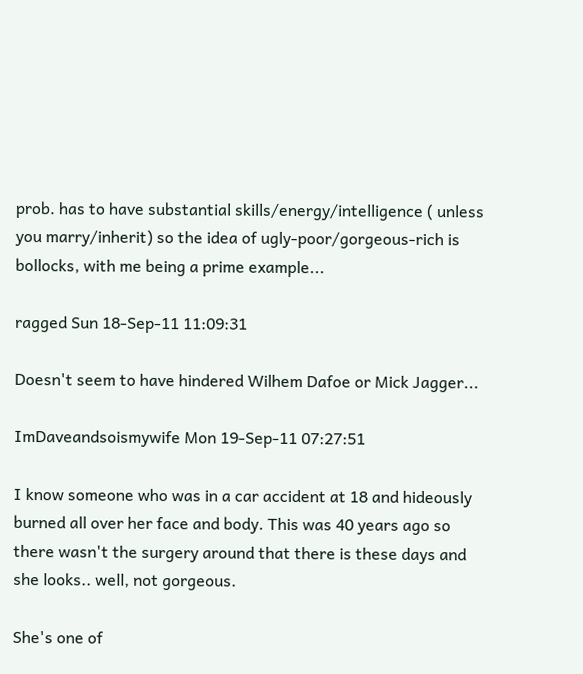prob. has to have substantial skills/energy/intelligence ( unless you marry/inherit) so the idea of ugly-poor/gorgeous-rich is bollocks, with me being a prime example...

ragged Sun 18-Sep-11 11:09:31

Doesn't seem to have hindered Wilhem Dafoe or Mick Jagger...

ImDaveandsoismywife Mon 19-Sep-11 07:27:51

I know someone who was in a car accident at 18 and hideously burned all over her face and body. This was 40 years ago so there wasn't the surgery around that there is these days and she looks.. well, not gorgeous.

She's one of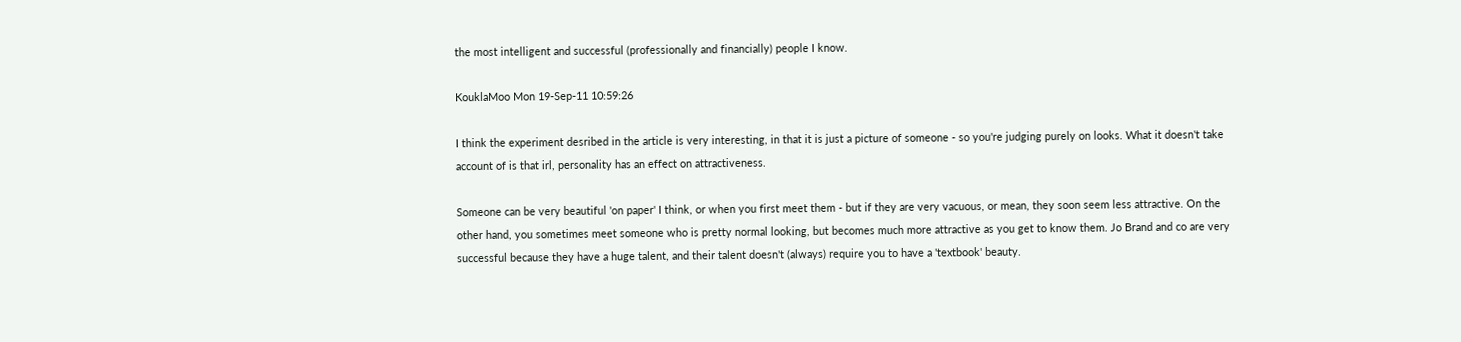the most intelligent and successful (professionally and financially) people I know.

KouklaMoo Mon 19-Sep-11 10:59:26

I think the experiment desribed in the article is very interesting, in that it is just a picture of someone - so you're judging purely on looks. What it doesn't take account of is that irl, personality has an effect on attractiveness.

Someone can be very beautiful 'on paper' I think, or when you first meet them - but if they are very vacuous, or mean, they soon seem less attractive. On the other hand, you sometimes meet someone who is pretty normal looking, but becomes much more attractive as you get to know them. Jo Brand and co are very successful because they have a huge talent, and their talent doesn't (always) require you to have a 'textbook' beauty.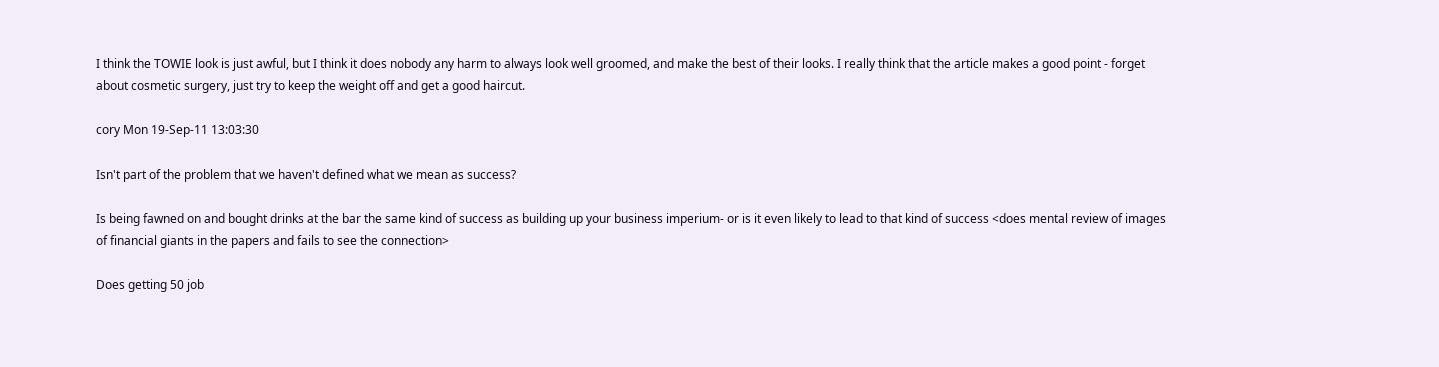I think the TOWIE look is just awful, but I think it does nobody any harm to always look well groomed, and make the best of their looks. I really think that the article makes a good point - forget about cosmetic surgery, just try to keep the weight off and get a good haircut.

cory Mon 19-Sep-11 13:03:30

Isn't part of the problem that we haven't defined what we mean as success?

Is being fawned on and bought drinks at the bar the same kind of success as building up your business imperium- or is it even likely to lead to that kind of success <does mental review of images of financial giants in the papers and fails to see the connection>

Does getting 50 job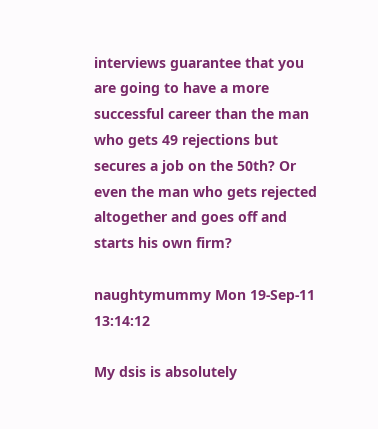interviews guarantee that you are going to have a more successful career than the man who gets 49 rejections but secures a job on the 50th? Or even the man who gets rejected altogether and goes off and starts his own firm?

naughtymummy Mon 19-Sep-11 13:14:12

My dsis is absolutely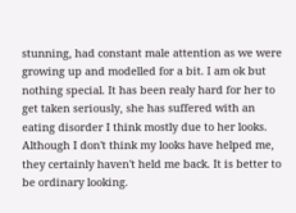stunning, had constant male attention as we were growing up and modelled for a bit. I am ok but nothing special. It has been realy hard for her to get taken seriously, she has suffered with an eating disorder I think mostly due to her looks. Although I don't think my looks have helped me, they certainly haven't held me back. It is better to be ordinary looking.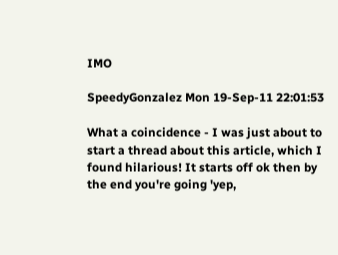IMO

SpeedyGonzalez Mon 19-Sep-11 22:01:53

What a coincidence - I was just about to start a thread about this article, which I found hilarious! It starts off ok then by the end you're going 'yep,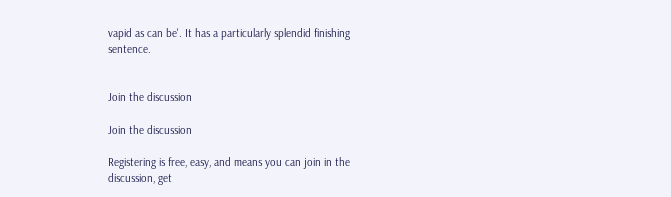vapid as can be'. It has a particularly splendid finishing sentence.


Join the discussion

Join the discussion

Registering is free, easy, and means you can join in the discussion, get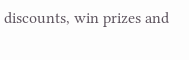discounts, win prizes and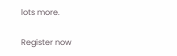lots more.

Register now